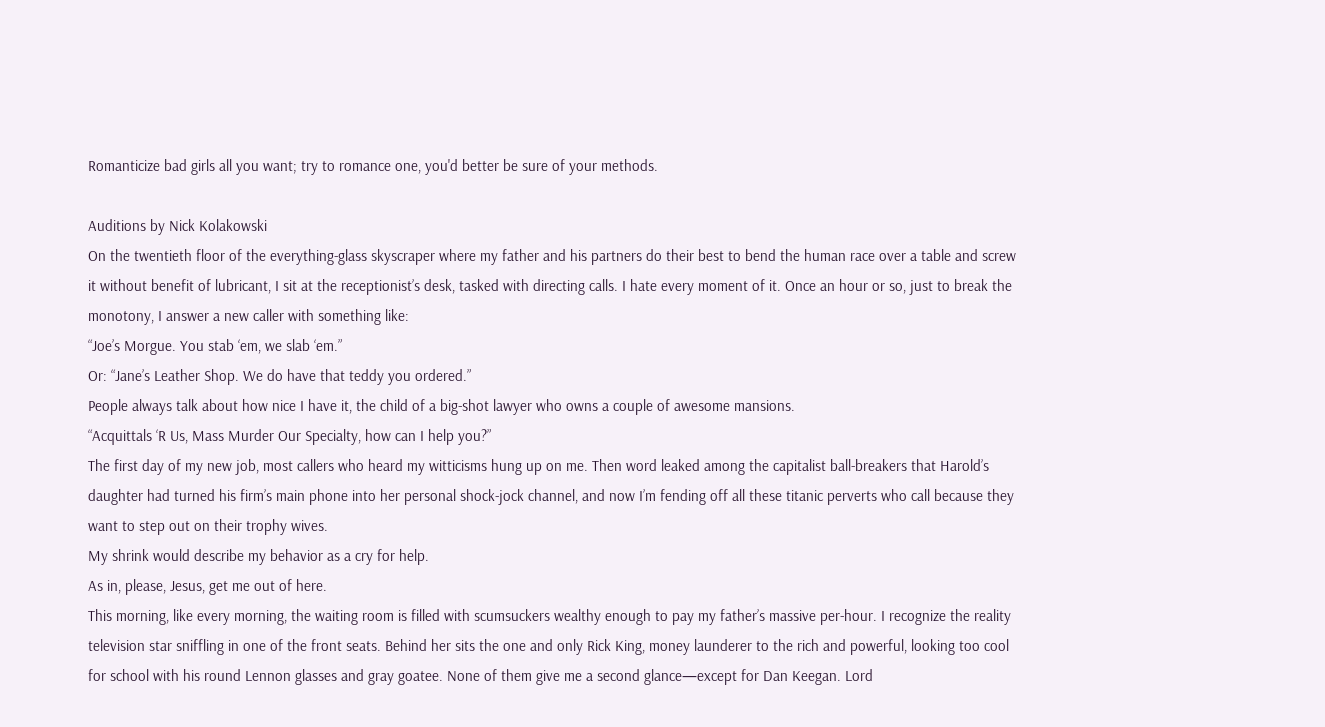Romanticize bad girls all you want; try to romance one, you'd better be sure of your methods.

Auditions by Nick Kolakowski
On the twentieth floor of the everything-glass skyscraper where my father and his partners do their best to bend the human race over a table and screw it without benefit of lubricant, I sit at the receptionist’s desk, tasked with directing calls. I hate every moment of it. Once an hour or so, just to break the monotony, I answer a new caller with something like:
“Joe’s Morgue. You stab ‘em, we slab ‘em.”
Or: “Jane’s Leather Shop. We do have that teddy you ordered.”
People always talk about how nice I have it, the child of a big-shot lawyer who owns a couple of awesome mansions.
“Acquittals ‘R Us, Mass Murder Our Specialty, how can I help you?”
The first day of my new job, most callers who heard my witticisms hung up on me. Then word leaked among the capitalist ball-breakers that Harold’s daughter had turned his firm’s main phone into her personal shock-jock channel, and now I’m fending off all these titanic perverts who call because they want to step out on their trophy wives.
My shrink would describe my behavior as a cry for help.
As in, please, Jesus, get me out of here.
This morning, like every morning, the waiting room is filled with scumsuckers wealthy enough to pay my father’s massive per-hour. I recognize the reality television star sniffling in one of the front seats. Behind her sits the one and only Rick King, money launderer to the rich and powerful, looking too cool for school with his round Lennon glasses and gray goatee. None of them give me a second glance—except for Dan Keegan. Lord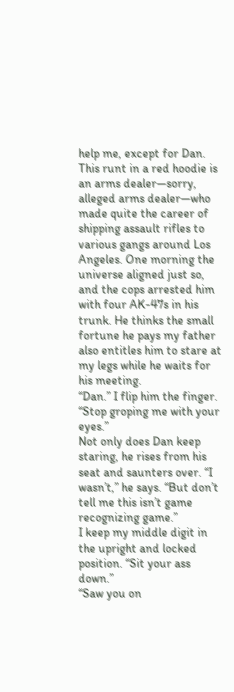help me, except for Dan.
This runt in a red hoodie is an arms dealer—sorry, alleged arms dealer—who made quite the career of shipping assault rifles to various gangs around Los Angeles. One morning the universe aligned just so, and the cops arrested him with four AK-47s in his trunk. He thinks the small fortune he pays my father also entitles him to stare at my legs while he waits for his meeting.
“Dan.” I flip him the finger. “Stop groping me with your eyes.”
Not only does Dan keep staring, he rises from his seat and saunters over. “I wasn’t,” he says. “But don’t tell me this isn’t game recognizing game.”
I keep my middle digit in the upright and locked position. “Sit your ass down.”
“Saw you on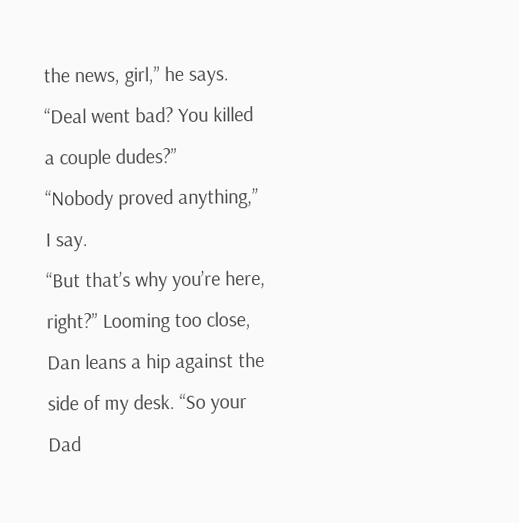the news, girl,” he says. “Deal went bad? You killed a couple dudes?”
“Nobody proved anything,” I say.
“But that’s why you’re here, right?” Looming too close, Dan leans a hip against the side of my desk. “So your Dad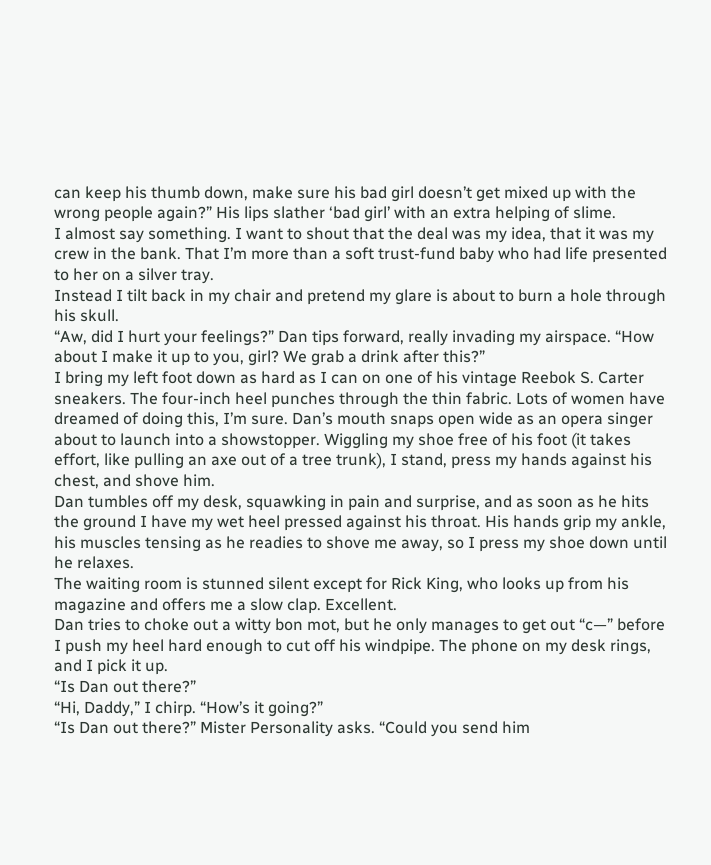can keep his thumb down, make sure his bad girl doesn’t get mixed up with the wrong people again?” His lips slather ‘bad girl’ with an extra helping of slime.
I almost say something. I want to shout that the deal was my idea, that it was my crew in the bank. That I’m more than a soft trust-fund baby who had life presented to her on a silver tray.
Instead I tilt back in my chair and pretend my glare is about to burn a hole through his skull.
“Aw, did I hurt your feelings?” Dan tips forward, really invading my airspace. “How about I make it up to you, girl? We grab a drink after this?”
I bring my left foot down as hard as I can on one of his vintage Reebok S. Carter sneakers. The four-inch heel punches through the thin fabric. Lots of women have dreamed of doing this, I’m sure. Dan’s mouth snaps open wide as an opera singer about to launch into a showstopper. Wiggling my shoe free of his foot (it takes effort, like pulling an axe out of a tree trunk), I stand, press my hands against his chest, and shove him.
Dan tumbles off my desk, squawking in pain and surprise, and as soon as he hits the ground I have my wet heel pressed against his throat. His hands grip my ankle, his muscles tensing as he readies to shove me away, so I press my shoe down until he relaxes.
The waiting room is stunned silent except for Rick King, who looks up from his magazine and offers me a slow clap. Excellent.
Dan tries to choke out a witty bon mot, but he only manages to get out “c—” before I push my heel hard enough to cut off his windpipe. The phone on my desk rings, and I pick it up.
“Is Dan out there?”
“Hi, Daddy,” I chirp. “How’s it going?”
“Is Dan out there?” Mister Personality asks. “Could you send him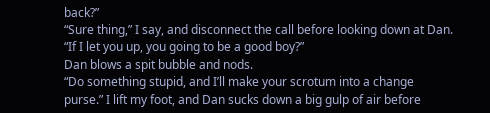back?”
“Sure thing,” I say, and disconnect the call before looking down at Dan. “If I let you up, you going to be a good boy?”
Dan blows a spit bubble and nods.
“Do something stupid, and I’ll make your scrotum into a change purse.” I lift my foot, and Dan sucks down a big gulp of air before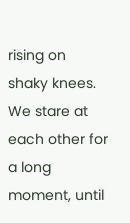rising on shaky knees. We stare at each other for a long moment, until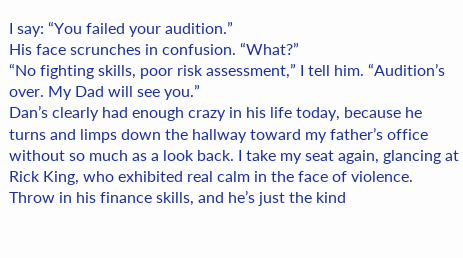I say: “You failed your audition.”
His face scrunches in confusion. “What?”
“No fighting skills, poor risk assessment,” I tell him. “Audition’s over. My Dad will see you.”
Dan’s clearly had enough crazy in his life today, because he turns and limps down the hallway toward my father’s office without so much as a look back. I take my seat again, glancing at Rick King, who exhibited real calm in the face of violence. Throw in his finance skills, and he’s just the kind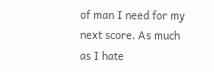of man I need for my next score. As much as I hate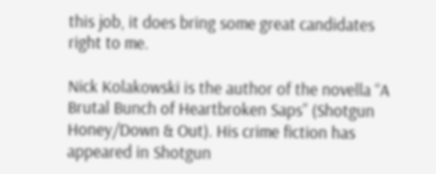this job, it does bring some great candidates right to me.

Nick Kolakowski is the author of the novella “A Brutal Bunch of Heartbroken Saps” (Shotgun Honey/Down & Out). His crime fiction has appeared in Shotgun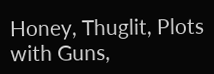Honey, Thuglit, Plots with Guns,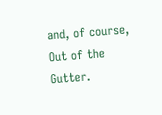and, of course, Out of the Gutter.